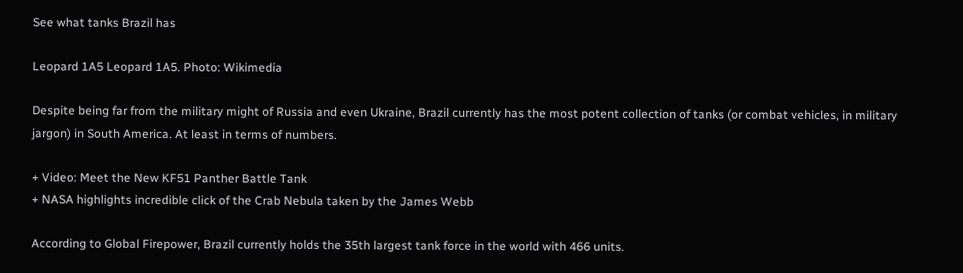See what tanks Brazil has

Leopard 1A5 Leopard 1A5. Photo: Wikimedia

Despite being far from the military might of Russia and even Ukraine, Brazil currently has the most potent collection of tanks (or combat vehicles, in military jargon) in South America. At least in terms of numbers.

+ Video: Meet the New KF51 Panther Battle Tank
+ NASA highlights incredible click of the Crab Nebula taken by the James Webb

According to Global Firepower, Brazil currently holds the 35th largest tank force in the world with 466 units.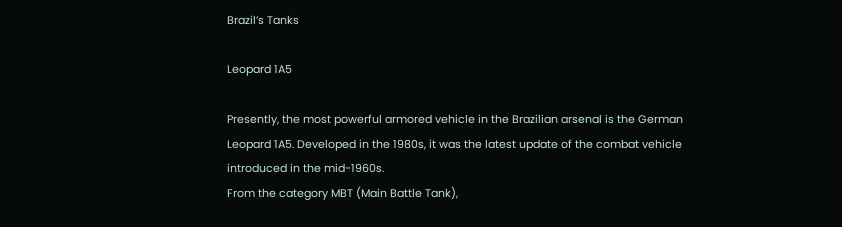Brazil’s Tanks

Leopard 1A5

Presently, the most powerful armored vehicle in the Brazilian arsenal is the German Leopard 1A5. Developed in the 1980s, it was the latest update of the combat vehicle introduced in the mid-1960s.
From the category MBT (Main Battle Tank),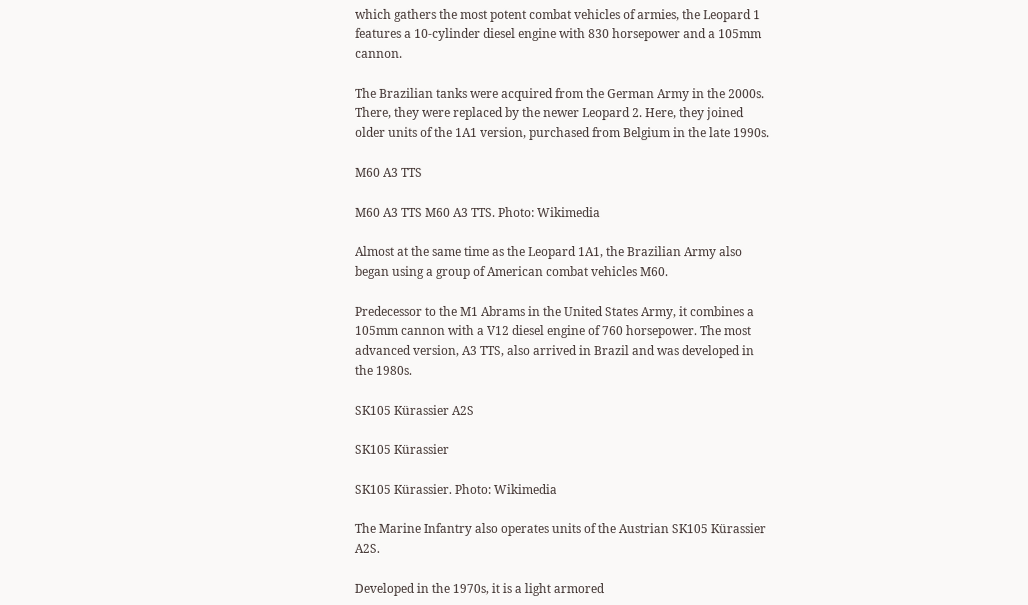which gathers the most potent combat vehicles of armies, the Leopard 1 features a 10-cylinder diesel engine with 830 horsepower and a 105mm cannon.

The Brazilian tanks were acquired from the German Army in the 2000s. There, they were replaced by the newer Leopard 2. Here, they joined older units of the 1A1 version, purchased from Belgium in the late 1990s.

M60 A3 TTS

M60 A3 TTS M60 A3 TTS. Photo: Wikimedia

Almost at the same time as the Leopard 1A1, the Brazilian Army also began using a group of American combat vehicles M60.

Predecessor to the M1 Abrams in the United States Army, it combines a 105mm cannon with a V12 diesel engine of 760 horsepower. The most advanced version, A3 TTS, also arrived in Brazil and was developed in the 1980s.

SK105 Kürassier A2S

SK105 Kürassier

SK105 Kürassier. Photo: Wikimedia

The Marine Infantry also operates units of the Austrian SK105 Kürassier A2S.

Developed in the 1970s, it is a light armored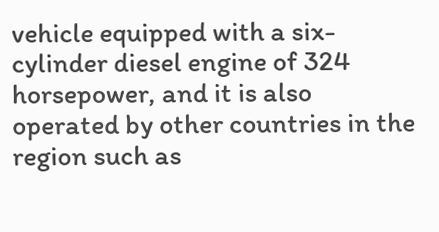vehicle equipped with a six-cylinder diesel engine of 324 horsepower, and it is also operated by other countries in the region such as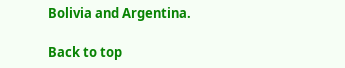Bolivia and Argentina.

Back to top